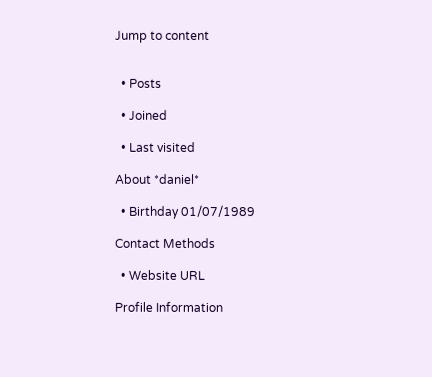Jump to content


  • Posts

  • Joined

  • Last visited

About *daniel*

  • Birthday 01/07/1989

Contact Methods

  • Website URL

Profile Information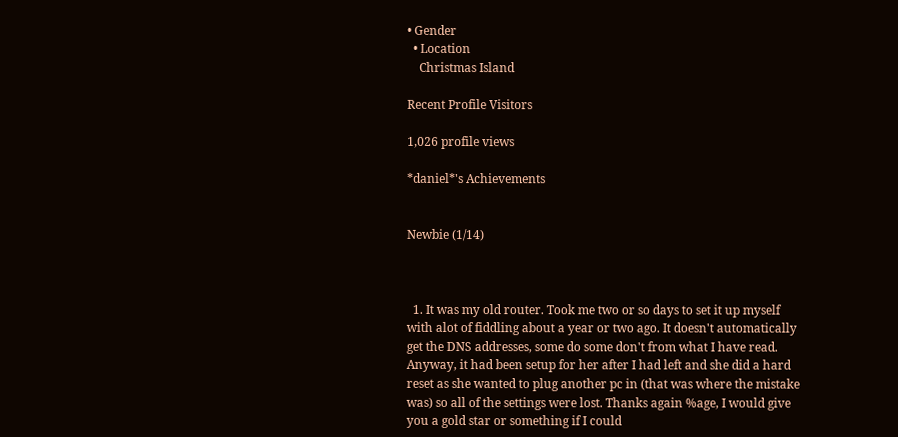• Gender
  • Location
    Christmas Island

Recent Profile Visitors

1,026 profile views

*daniel*'s Achievements


Newbie (1/14)



  1. It was my old router. Took me two or so days to set it up myself with alot of fiddling about a year or two ago. It doesn't automatically get the DNS addresses, some do some don't from what I have read. Anyway, it had been setup for her after I had left and she did a hard reset as she wanted to plug another pc in (that was where the mistake was) so all of the settings were lost. Thanks again %age, I would give you a gold star or something if I could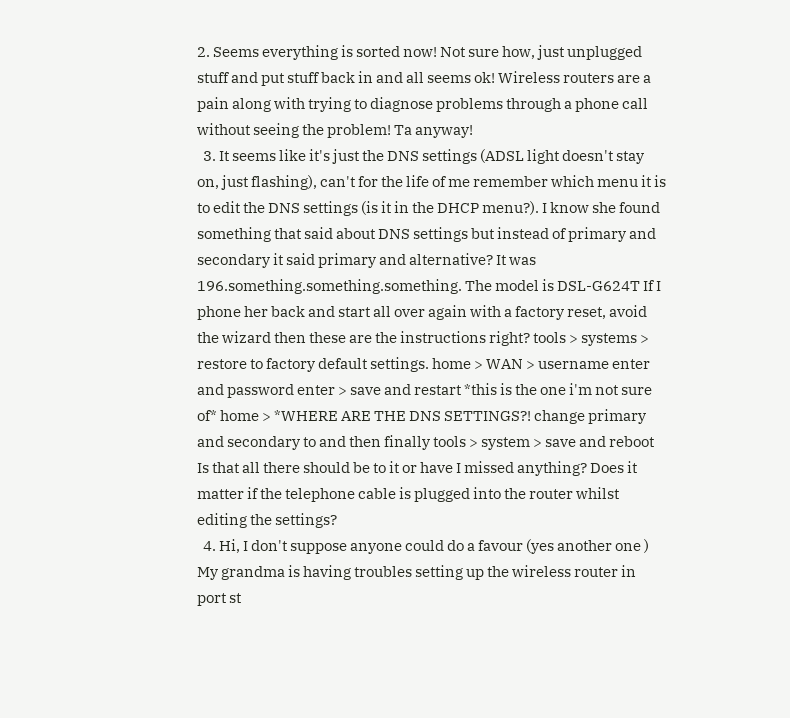2. Seems everything is sorted now! Not sure how, just unplugged stuff and put stuff back in and all seems ok! Wireless routers are a pain along with trying to diagnose problems through a phone call without seeing the problem! Ta anyway!
  3. It seems like it's just the DNS settings (ADSL light doesn't stay on, just flashing), can't for the life of me remember which menu it is to edit the DNS settings (is it in the DHCP menu?). I know she found something that said about DNS settings but instead of primary and secondary it said primary and alternative? It was 196.something.something.something. The model is DSL-G624T If I phone her back and start all over again with a factory reset, avoid the wizard then these are the instructions right? tools > systems > restore to factory default settings. home > WAN > username enter and password enter > save and restart *this is the one i'm not sure of* home > *WHERE ARE THE DNS SETTINGS?! change primary and secondary to and then finally tools > system > save and reboot Is that all there should be to it or have I missed anything? Does it matter if the telephone cable is plugged into the router whilst editing the settings?
  4. Hi, I don't suppose anyone could do a favour (yes another one ) My grandma is having troubles setting up the wireless router in port st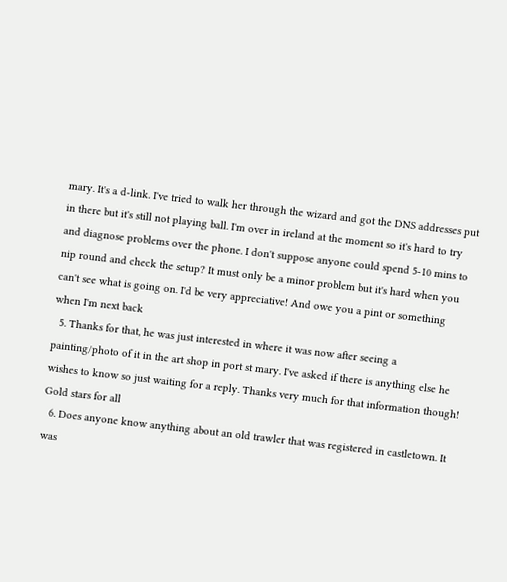mary. It's a d-link. I've tried to walk her through the wizard and got the DNS addresses put in there but it's still not playing ball. I'm over in ireland at the moment so it's hard to try and diagnose problems over the phone. I don't suppose anyone could spend 5-10 mins to nip round and check the setup? It must only be a minor problem but it's hard when you can't see what is going on. I'd be very appreciative! And owe you a pint or something when I'm next back
  5. Thanks for that, he was just interested in where it was now after seeing a painting/photo of it in the art shop in port st mary. I've asked if there is anything else he wishes to know so just waiting for a reply. Thanks very much for that information though! Gold stars for all
  6. Does anyone know anything about an old trawler that was registered in castletown. It was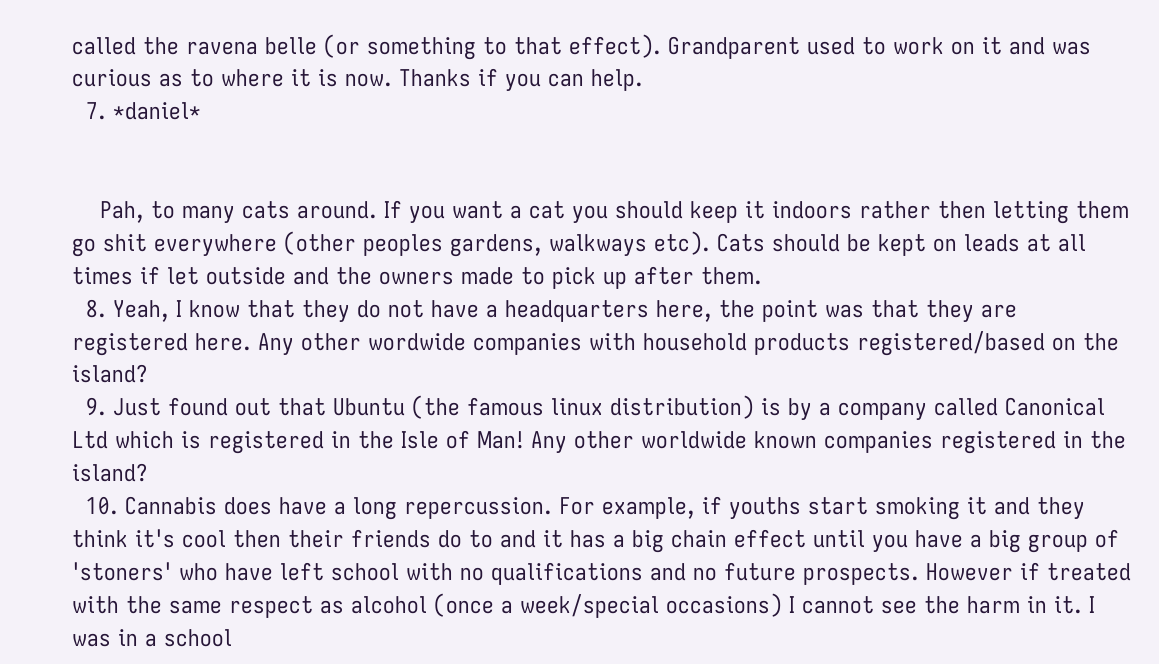called the ravena belle (or something to that effect). Grandparent used to work on it and was curious as to where it is now. Thanks if you can help.
  7. *daniel*


    Pah, to many cats around. If you want a cat you should keep it indoors rather then letting them go shit everywhere (other peoples gardens, walkways etc). Cats should be kept on leads at all times if let outside and the owners made to pick up after them.
  8. Yeah, I know that they do not have a headquarters here, the point was that they are registered here. Any other wordwide companies with household products registered/based on the island?
  9. Just found out that Ubuntu (the famous linux distribution) is by a company called Canonical Ltd which is registered in the Isle of Man! Any other worldwide known companies registered in the island?
  10. Cannabis does have a long repercussion. For example, if youths start smoking it and they think it's cool then their friends do to and it has a big chain effect until you have a big group of 'stoners' who have left school with no qualifications and no future prospects. However if treated with the same respect as alcohol (once a week/special occasions) I cannot see the harm in it. I was in a school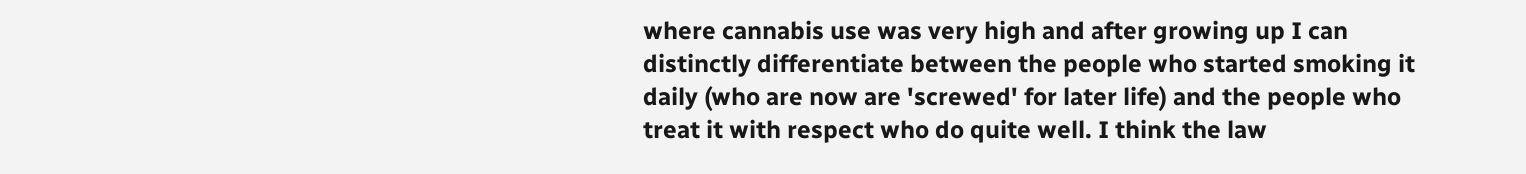where cannabis use was very high and after growing up I can distinctly differentiate between the people who started smoking it daily (who are now are 'screwed' for later life) and the people who treat it with respect who do quite well. I think the law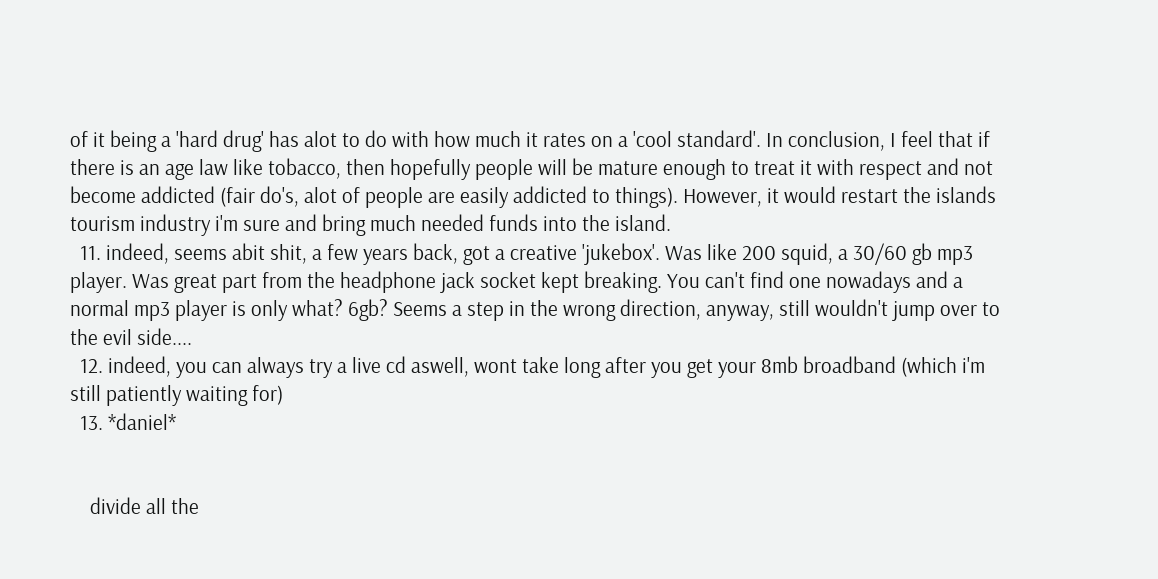of it being a 'hard drug' has alot to do with how much it rates on a 'cool standard'. In conclusion, I feel that if there is an age law like tobacco, then hopefully people will be mature enough to treat it with respect and not become addicted (fair do's, alot of people are easily addicted to things). However, it would restart the islands tourism industry i'm sure and bring much needed funds into the island.
  11. indeed, seems abit shit, a few years back, got a creative 'jukebox'. Was like 200 squid, a 30/60 gb mp3 player. Was great part from the headphone jack socket kept breaking. You can't find one nowadays and a normal mp3 player is only what? 6gb? Seems a step in the wrong direction, anyway, still wouldn't jump over to the evil side....
  12. indeed, you can always try a live cd aswell, wont take long after you get your 8mb broadband (which i'm still patiently waiting for)
  13. *daniel*


    divide all the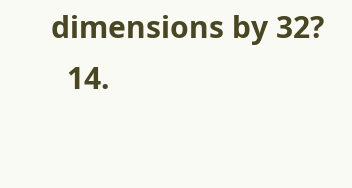dimensions by 32?
  14.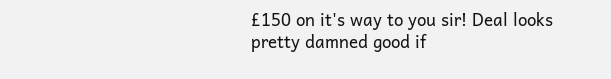£150 on it's way to you sir! Deal looks pretty damned good if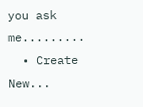you ask me.........
  • Create New...